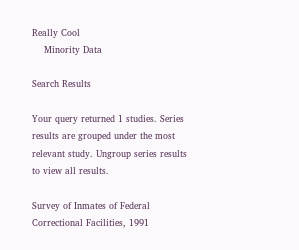Really Cool
    Minority Data

Search Results

Your query returned 1 studies. Series results are grouped under the most relevant study. Ungroup series results to view all results.

Survey of Inmates of Federal Correctional Facilities, 1991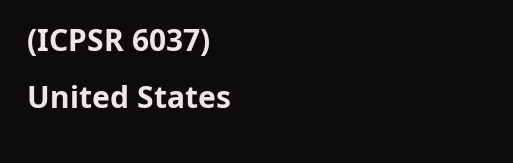(ICPSR 6037)
United States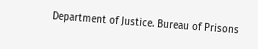Department of Justice. Bureau of Prisons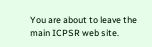You are about to leave the main ICPSR web site.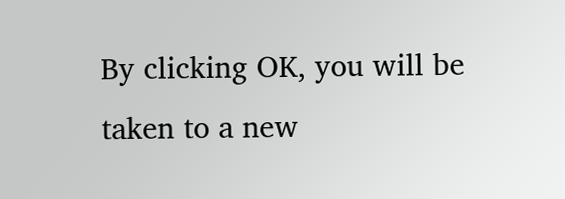By clicking OK, you will be taken to a new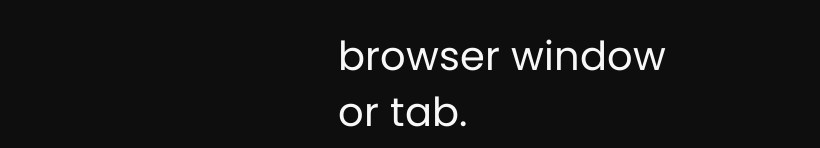browser window or tab.